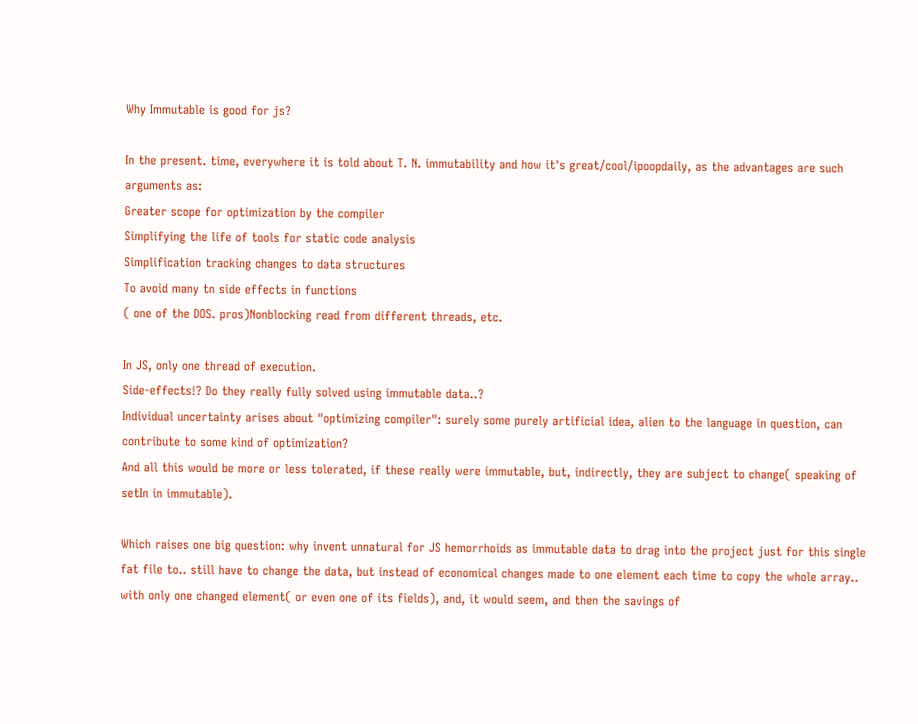Why Immutable is good for js?

In the present. time, everywhere it is told about T. N. immutability and how it's great/cool/ipoopdaily, as the advantages are such arguments as:
Greater scope for optimization by the compiler
Simplifying the life of tools for static code analysis
Simplification tracking changes to data structures
To avoid many tn side effects in functions
( one of the DOS. pros)Nonblocking read from different threads, etc.

In JS, only one thread of execution.
Side-effects!? Do they really fully solved using immutable data..?
Individual uncertainty arises about "optimizing compiler": surely some purely artificial idea, alien to the language in question, can contribute to some kind of optimization?
And all this would be more or less tolerated, if these really were immutable, but, indirectly, they are subject to change( speaking of setIn in immutable).

Which raises one big question: why invent unnatural for JS hemorrhoids as immutable data to drag into the project just for this single fat file to.. still have to change the data, but instead of economical changes made to one element each time to copy the whole array.. with only one changed element( or even one of its fields), and, it would seem, and then the savings of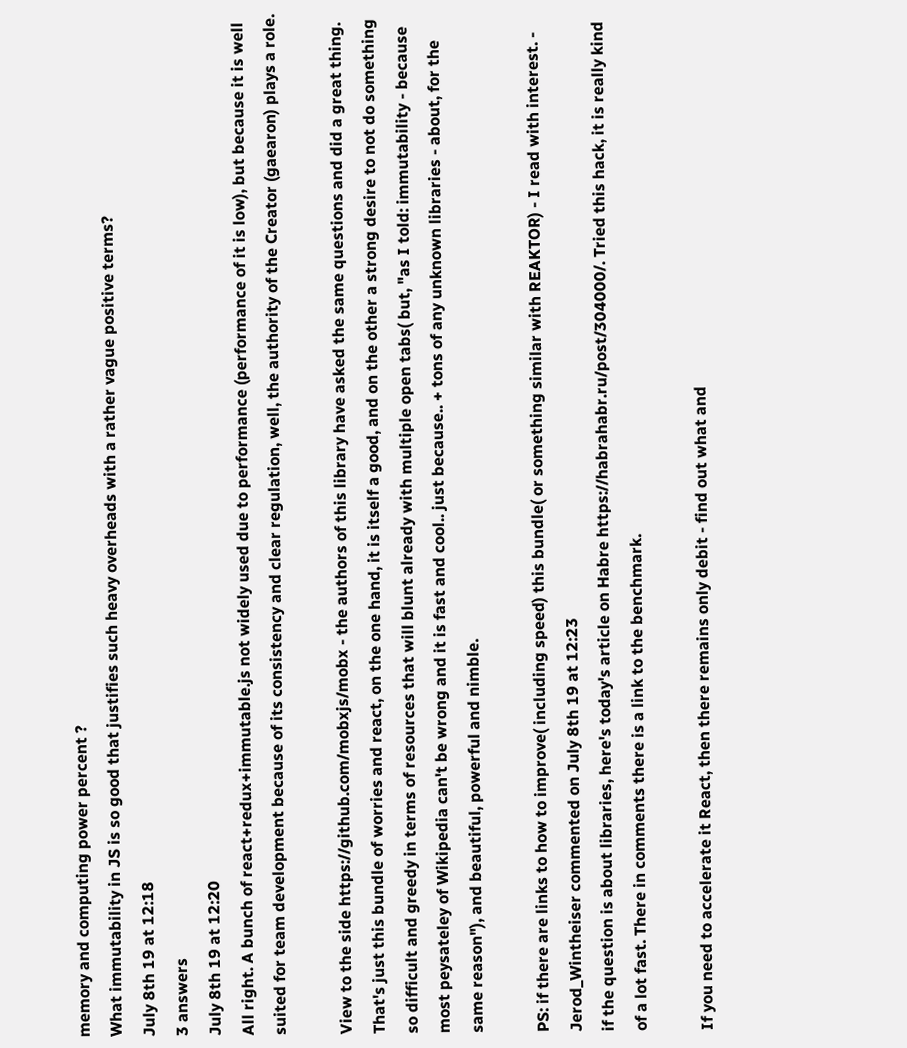memory and computing power percent ?
What immutability in JS is so good that justifies such heavy overheads with a rather vague positive terms?
July 8th 19 at 12:18
3 answers
July 8th 19 at 12:20
All right. A bunch of react+redux+immutable.js not widely used due to performance (performance of it is low), but because it is well suited for team development because of its consistency and clear regulation, well, the authority of the Creator (gaearon) plays a role.

View to the side https://github.com/mobxjs/mobx - the authors of this library have asked the same questions and did a great thing.
That's just this bundle of worries and react, on the one hand, it is itself a good, and on the other a strong desire to not do something so difficult and greedy in terms of resources that will blunt already with multiple open tabs( but, "as I told: immutability - because most peysateley of Wikipedia can't be wrong and it is fast and cool.. just because.. + tons of any unknown libraries - about, for the same reason"), and beautiful, powerful and nimble.

PS: if there are links to how to improve( including speed) this bundle( or something similar with REAKTOR) - I read with interest. - Jerod_Wintheiser commented on July 8th 19 at 12:23
if the question is about libraries, here's today's article on Habre https://habrahabr.ru/post/304000/. Tried this hack, it is really kind of a lot fast. There in comments there is a link to the benchmark.

If you need to accelerate it React, then there remains only debit - find out what and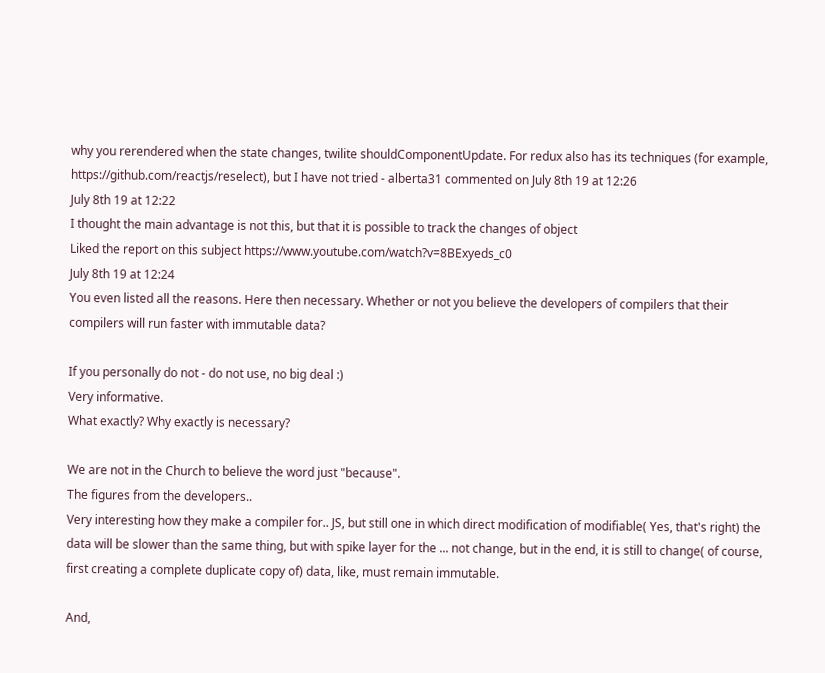why you rerendered when the state changes, twilite shouldComponentUpdate. For redux also has its techniques (for example, https://github.com/reactjs/reselect), but I have not tried - alberta31 commented on July 8th 19 at 12:26
July 8th 19 at 12:22
I thought the main advantage is not this, but that it is possible to track the changes of object
Liked the report on this subject https://www.youtube.com/watch?v=8BExyeds_c0
July 8th 19 at 12:24
You even listed all the reasons. Here then necessary. Whether or not you believe the developers of compilers that their compilers will run faster with immutable data?

If you personally do not - do not use, no big deal :)
Very informative.
What exactly? Why exactly is necessary?

We are not in the Church to believe the word just "because".
The figures from the developers..
Very interesting how they make a compiler for.. JS, but still one in which direct modification of modifiable( Yes, that's right) the data will be slower than the same thing, but with spike layer for the ... not change, but in the end, it is still to change( of course, first creating a complete duplicate copy of) data, like, must remain immutable.

And,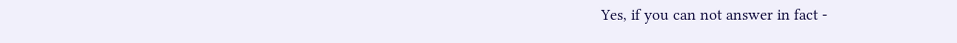Yes, if you can not answer in fact -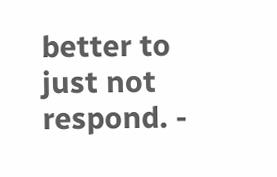better to just not respond. -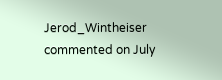Jerod_Wintheiser commented on July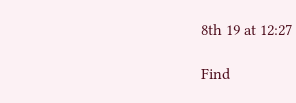8th 19 at 12:27

Find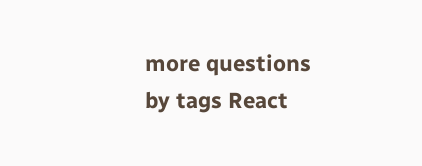more questions by tags React